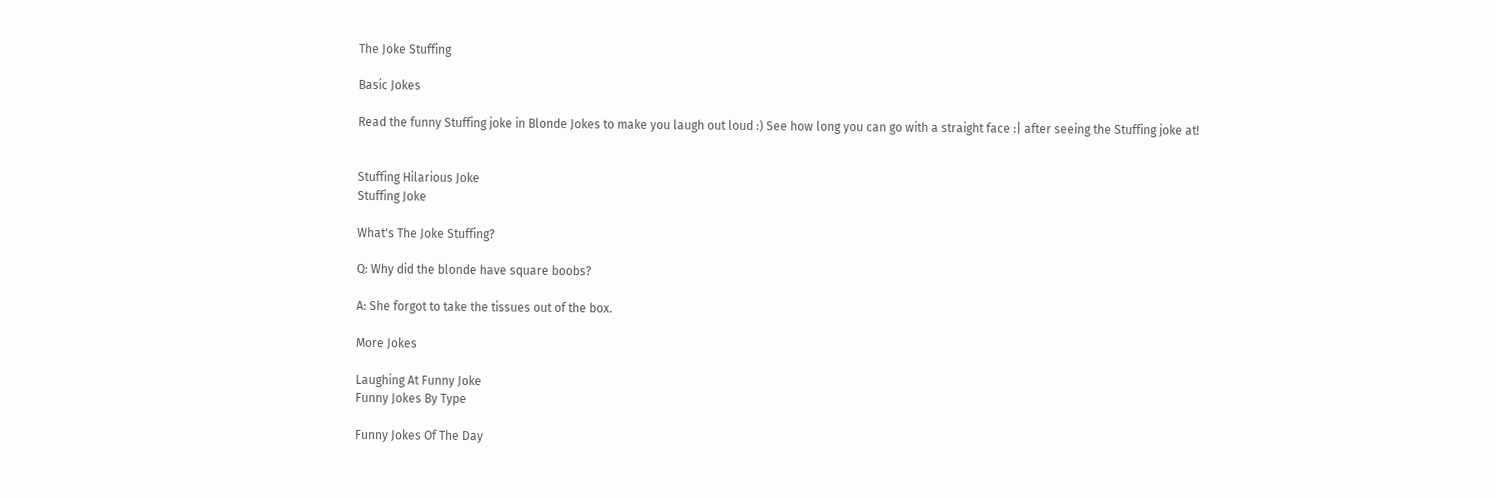The Joke Stuffing

Basic Jokes

Read the funny Stuffing joke in Blonde Jokes to make you laugh out loud :) See how long you can go with a straight face :| after seeing the Stuffing joke at!


Stuffing Hilarious Joke
Stuffing Joke

What's The Joke Stuffing?

Q: Why did the blonde have square boobs?

A: She forgot to take the tissues out of the box.

More Jokes

Laughing At Funny Joke
Funny Jokes By Type

Funny Jokes Of The Day